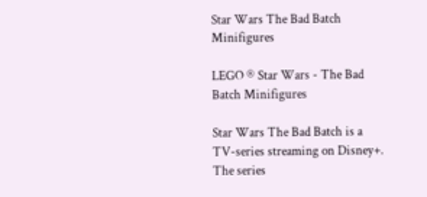Star Wars The Bad Batch Minifigures

LEGO ® Star Wars - The Bad Batch Minifigures

Star Wars The Bad Batch is a TV-series streaming on Disney+. The series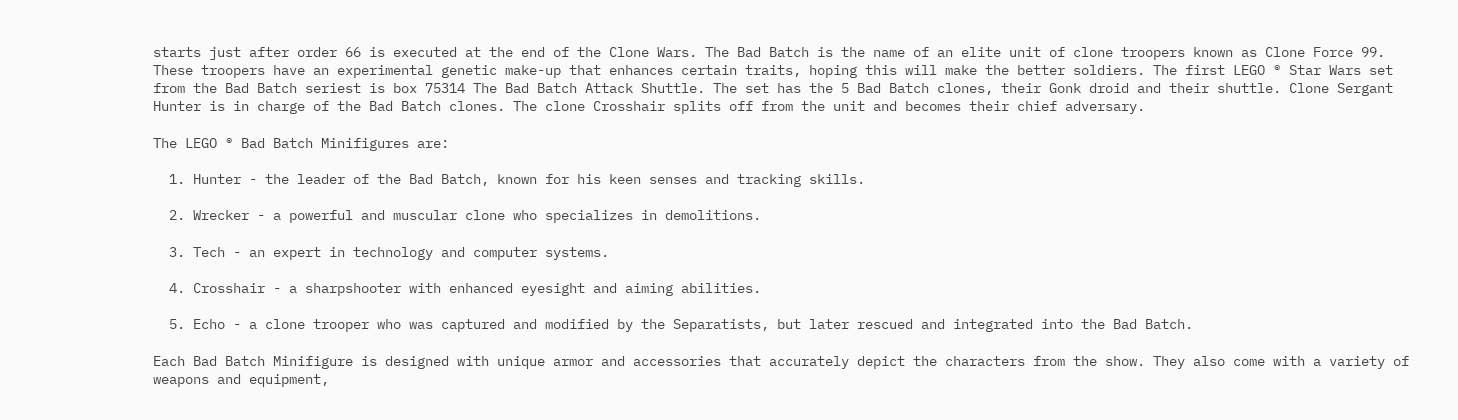starts just after order 66 is executed at the end of the Clone Wars. The Bad Batch is the name of an elite unit of clone troopers known as Clone Force 99. These troopers have an experimental genetic make-up that enhances certain traits, hoping this will make the better soldiers. The first LEGO ® Star Wars set from the Bad Batch seriest is box 75314 The Bad Batch Attack Shuttle. The set has the 5 Bad Batch clones, their Gonk droid and their shuttle. Clone Sergant Hunter is in charge of the Bad Batch clones. The clone Crosshair splits off from the unit and becomes their chief adversary.

The LEGO ® Bad Batch Minifigures are:

  1. Hunter - the leader of the Bad Batch, known for his keen senses and tracking skills.

  2. Wrecker - a powerful and muscular clone who specializes in demolitions.

  3. Tech - an expert in technology and computer systems.

  4. Crosshair - a sharpshooter with enhanced eyesight and aiming abilities.

  5. Echo - a clone trooper who was captured and modified by the Separatists, but later rescued and integrated into the Bad Batch.

Each Bad Batch Minifigure is designed with unique armor and accessories that accurately depict the characters from the show. They also come with a variety of weapons and equipment,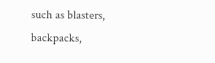such as blasters, backpacks,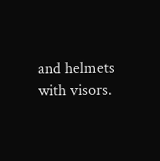and helmets with visors.